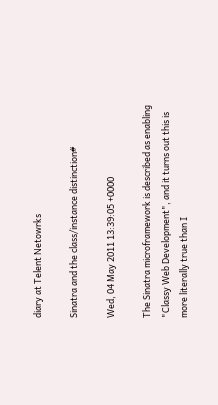diary at Telent Netowrks

Sinatra and the class/instance distinction#

Wed, 04 May 2011 13:39:05 +0000

The Sinatra microframework is described as enabling "Classy Web Development", and it turns out this is more literally true than I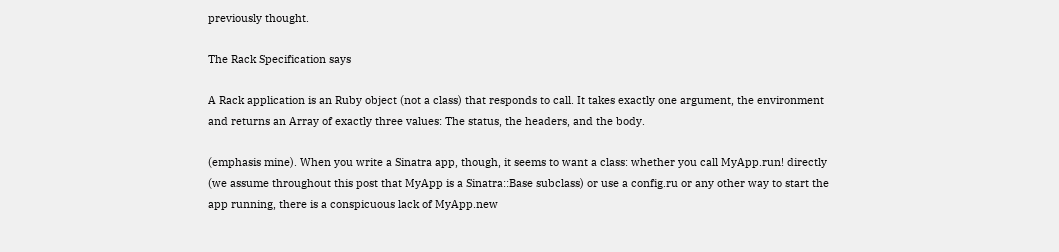previously thought.

The Rack Specification says

A Rack application is an Ruby object (not a class) that responds to call. It takes exactly one argument, the environment and returns an Array of exactly three values: The status, the headers, and the body.

(emphasis mine). When you write a Sinatra app, though, it seems to want a class: whether you call MyApp.run! directly (we assume throughout this post that MyApp is a Sinatra::Base subclass) or use a config.ru or any other way to start the app running, there is a conspicuous lack of MyApp.new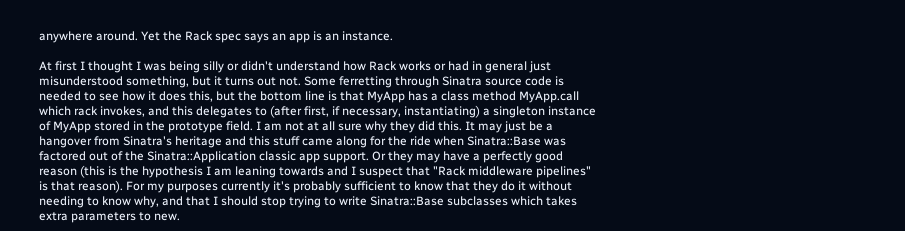anywhere around. Yet the Rack spec says an app is an instance.

At first I thought I was being silly or didn't understand how Rack works or had in general just misunderstood something, but it turns out not. Some ferretting through Sinatra source code is needed to see how it does this, but the bottom line is that MyApp has a class method MyApp.call which rack invokes, and this delegates to (after first, if necessary, instantiating) a singleton instance of MyApp stored in the prototype field. I am not at all sure why they did this. It may just be a hangover from Sinatra's heritage and this stuff came along for the ride when Sinatra::Base was factored out of the Sinatra::Application classic app support. Or they may have a perfectly good reason (this is the hypothesis I am leaning towards and I suspect that "Rack middleware pipelines" is that reason). For my purposes currently it's probably sufficient to know that they do it without needing to know why, and that I should stop trying to write Sinatra::Base subclasses which takes extra parameters to new.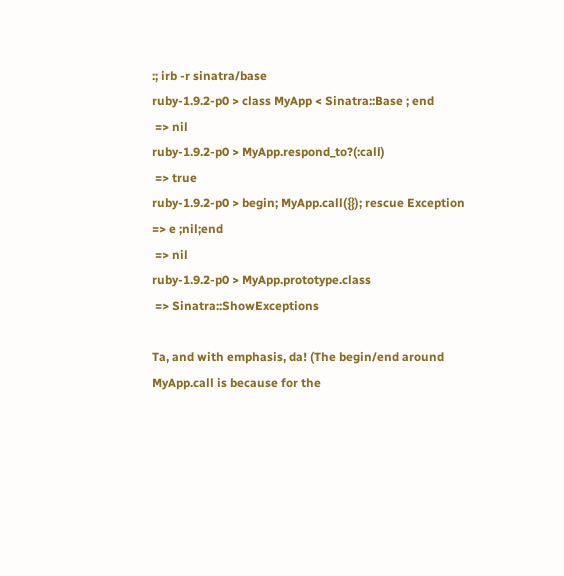:; irb -r sinatra/base
ruby-1.9.2-p0 > class MyApp < Sinatra::Base ; end
 => nil
ruby-1.9.2-p0 > MyApp.respond_to?(:call)
 => true
ruby-1.9.2-p0 > begin; MyApp.call({}); rescue Exception => e ;nil;end
 => nil
ruby-1.9.2-p0 > MyApp.prototype.class
 => Sinatra::ShowExceptions

Ta, and with emphasis, da! (The begin/end around MyApp.call is because for the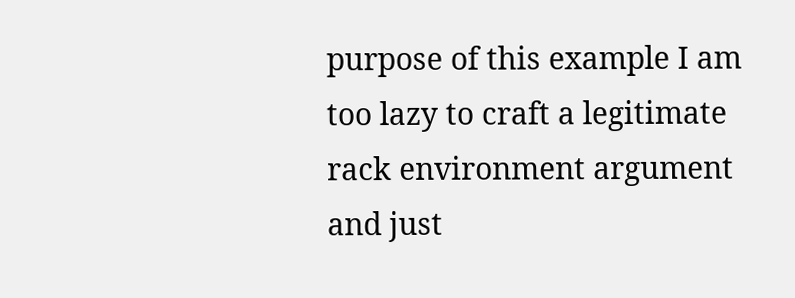purpose of this example I am too lazy to craft a legitimate rack environment argument and just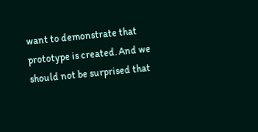want to demonstrate that prototype is created. And we should not be surprised that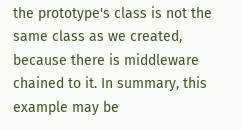the prototype's class is not the same class as we created, because there is middleware chained to it. In summary, this example may be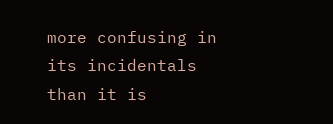more confusing in its incidentals than it is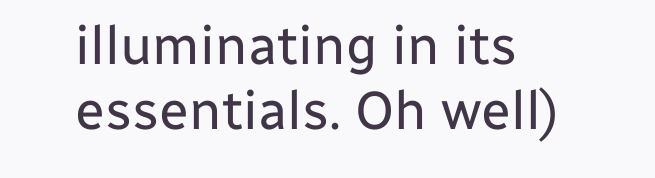illuminating in its essentials. Oh well)